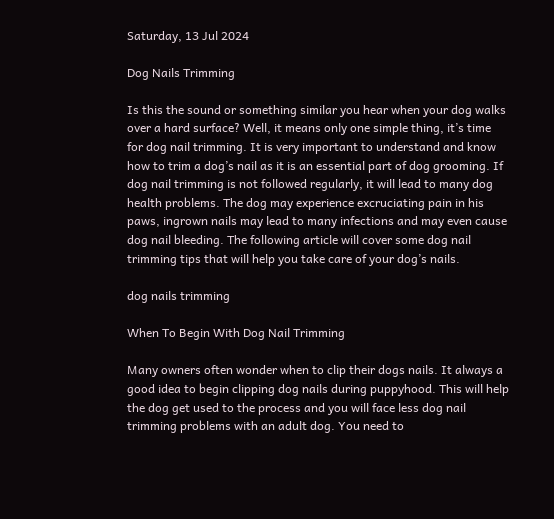Saturday, 13 Jul 2024

Dog Nails Trimming

Is this the sound or something similar you hear when your dog walks over a hard surface? Well, it means only one simple thing, it’s time for dog nail trimming. It is very important to understand and know how to trim a dog’s nail as it is an essential part of dog grooming. If dog nail trimming is not followed regularly, it will lead to many dog health problems. The dog may experience excruciating pain in his paws, ingrown nails may lead to many infections and may even cause dog nail bleeding. The following article will cover some dog nail trimming tips that will help you take care of your dog’s nails.

dog nails trimming

When To Begin With Dog Nail Trimming

Many owners often wonder when to clip their dogs nails. It always a good idea to begin clipping dog nails during puppyhood. This will help the dog get used to the process and you will face less dog nail trimming problems with an adult dog. You need to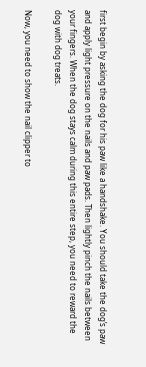first begin by asking the dog for his paw like a handshake. You should take the dog’s paw and apply light pressure on the nails and paw pads. Then lightly pinch the nails between your fingers. When the dog stays calm during this entire step, you need to reward the dog with dog treats.

Now, you need to show the nail clipper to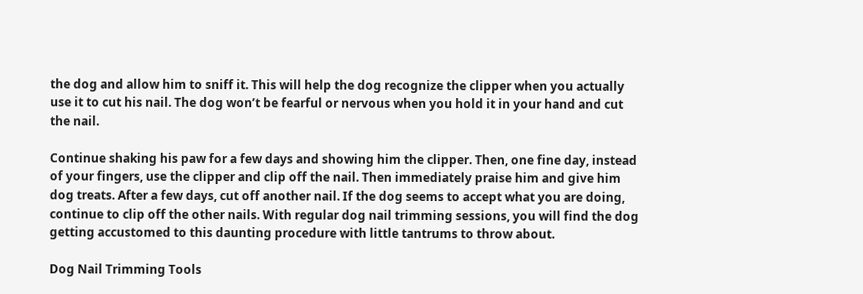the dog and allow him to sniff it. This will help the dog recognize the clipper when you actually use it to cut his nail. The dog won’t be fearful or nervous when you hold it in your hand and cut the nail.

Continue shaking his paw for a few days and showing him the clipper. Then, one fine day, instead of your fingers, use the clipper and clip off the nail. Then immediately praise him and give him dog treats. After a few days, cut off another nail. If the dog seems to accept what you are doing, continue to clip off the other nails. With regular dog nail trimming sessions, you will find the dog getting accustomed to this daunting procedure with little tantrums to throw about.

Dog Nail Trimming Tools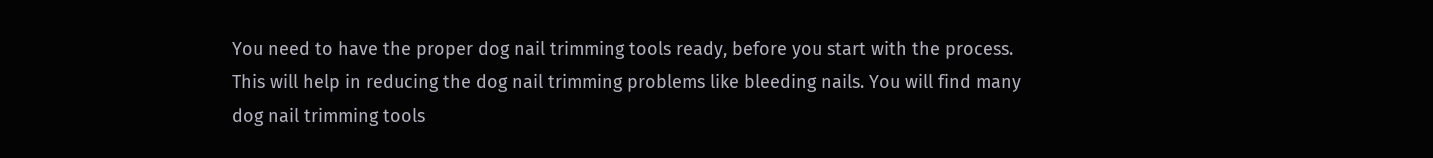You need to have the proper dog nail trimming tools ready, before you start with the process. This will help in reducing the dog nail trimming problems like bleeding nails. You will find many dog nail trimming tools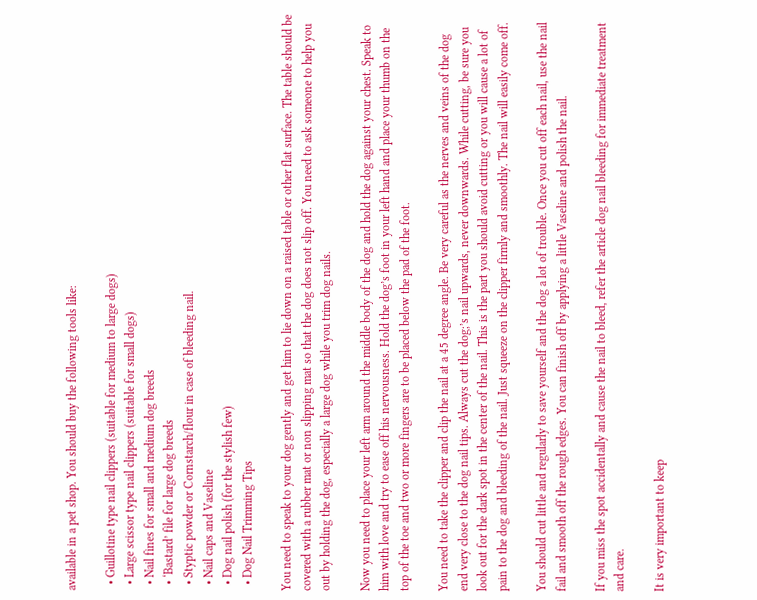available in a pet shop. You should buy the following tools like:

  • Guillotine type nail clippers (suitable for medium to large dogs)
  • Large scissor type nail clippers (suitable for small dogs)
  • Nail fines for small and medium dog breeds
  • ‘Bastard’ file for large dog breeds
  • Styptic powder or Cornstarch/flour in case of bleeding nail.
  • Nail caps and Vaseline
  • Dog nail polish (for the stylish few)
  • Dog Nail Trimming Tips

You need to speak to your dog gently and get him to lie down on a raised table or other flat surface. The table should be covered with a rubber mat or non slipping mat so that the dog does not slip off. You need to ask someone to help you out by holding the dog, especially a large dog while you trim dog nails.

Now you need to place your left arm around the middle body of the dog and hold the dog against your chest. Speak to him with love and try to ease off his nervousness. Hold the dog’s foot in your left hand and place your thumb on the top of the toe and two or more fingers are to be placed below the pad of the foot.

You need to take the clipper and clip the nail at a 45 degree angle. Be very careful as the nerves and veins of the dog end very close to the dog nail tips. Always cut the dog;’s nail upwards, never downwards. While cutting, be sure you look out for the dark spot in the center of the nail. This is the part you should avoid cutting or you will cause a lot of pain to the dog and bleeding of the nail. Just squeeze on the clipper firmly and smoothly. The nail will easily come off.

You should cut little and regularly to save yourself and the dog a lot of trouble. Once you cut off each nail, use the nail fail and smooth off the rough edges. You can finish off by applying a little Vaseline and polish the nail.

If you miss the spot accidentally and cause the nail to bleed, refer the article dog nail bleeding for immediate treatment and care.

It is very important to keep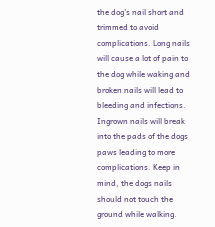the dog’s nail short and trimmed to avoid complications. Long nails will cause a lot of pain to the dog while waking and broken nails will lead to bleeding and infections. Ingrown nails will break into the pads of the dogs paws leading to more complications. Keep in mind, the dogs nails should not touch the ground while walking.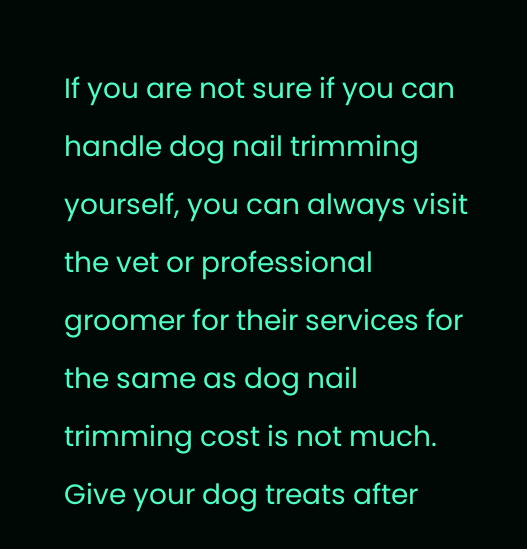If you are not sure if you can handle dog nail trimming yourself, you can always visit the vet or professional groomer for their services for the same as dog nail trimming cost is not much. Give your dog treats after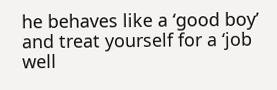he behaves like a ‘good boy’ and treat yourself for a ‘job well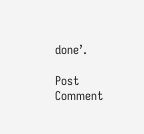done’.

Post Comment